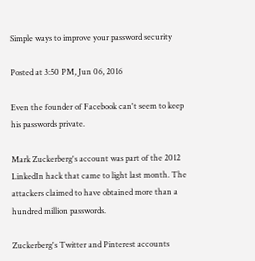Simple ways to improve your password security

Posted at 3:50 PM, Jun 06, 2016

Even the founder of Facebook can't seem to keep his passwords private.

Mark Zuckerberg's account was part of the 2012 LinkedIn hack that came to light last month. The attackers claimed to have obtained more than a hundred million passwords.

Zuckerberg's Twitter and Pinterest accounts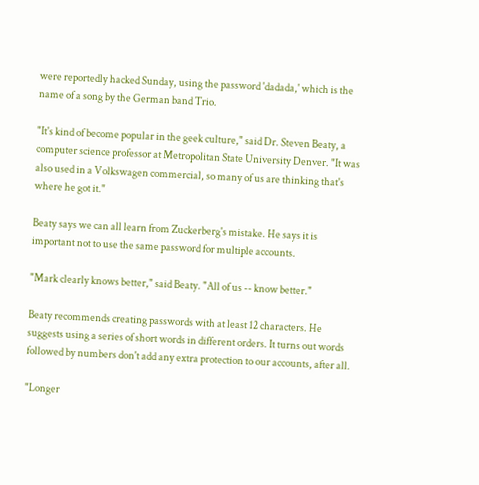were reportedly hacked Sunday, using the password 'dadada,' which is the name of a song by the German band Trio.

"It's kind of become popular in the geek culture," said Dr. Steven Beaty, a computer science professor at Metropolitan State University Denver. "It was also used in a Volkswagen commercial, so many of us are thinking that's where he got it."

Beaty says we can all learn from Zuckerberg's mistake. He says it is important not to use the same password for multiple accounts.

"Mark clearly knows better," said Beaty. "All of us -- know better."

Beaty recommends creating passwords with at least 12 characters. He suggests using a series of short words in different orders. It turns out words followed by numbers don't add any extra protection to our accounts, after all.

"Longer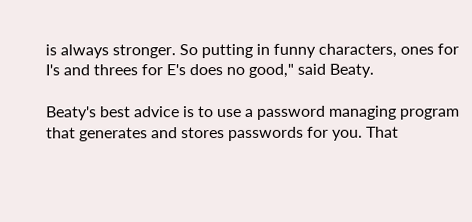is always stronger. So putting in funny characters, ones for I's and threes for E's does no good," said Beaty.

Beaty's best advice is to use a password managing program that generates and stores passwords for you. That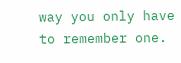way you only have to remember one.